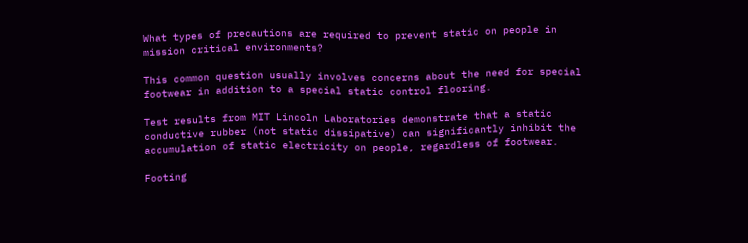What types of precautions are required to prevent static on people in mission critical environments?

This common question usually involves concerns about the need for special footwear in addition to a special static control flooring.

Test results from MIT Lincoln Laboratories demonstrate that a static conductive rubber (not static dissipative) can significantly inhibit the accumulation of static electricity on people, regardless of footwear.

Footing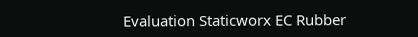Evaluation Staticworx EC Rubber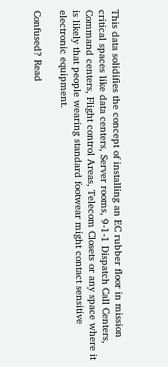This data solidifies the concept of installing an EC rubber floor in mission critical spaces like data centers, Server rooms, 9-1-1 Dispatch Call Centers, Command centers, Flight control Areas, Telecom Closets or any space where it is likely that people wearing standard footwear might contact sensitive electronic equipment.

Confused? Read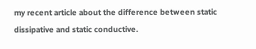my recent article about the difference between static dissipative and static conductive.